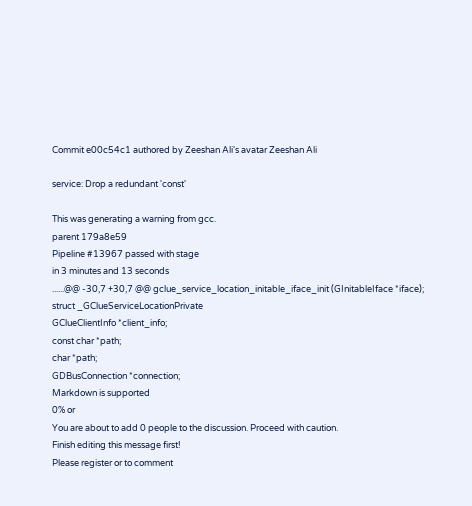Commit e00c54c1 authored by Zeeshan Ali's avatar Zeeshan Ali

service: Drop a redundant 'const'

This was generating a warning from gcc.
parent 179a8e59
Pipeline #13967 passed with stage
in 3 minutes and 13 seconds
......@@ -30,7 +30,7 @@ gclue_service_location_initable_iface_init (GInitableIface *iface);
struct _GClueServiceLocationPrivate
GClueClientInfo *client_info;
const char *path;
char *path;
GDBusConnection *connection;
Markdown is supported
0% or
You are about to add 0 people to the discussion. Proceed with caution.
Finish editing this message first!
Please register or to comment